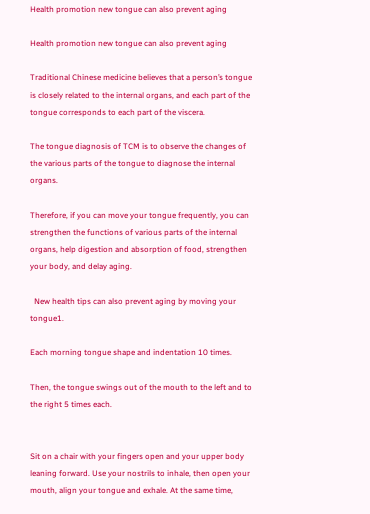Health promotion new tongue can also prevent aging

Health promotion new tongue can also prevent aging

Traditional Chinese medicine believes that a person’s tongue is closely related to the internal organs, and each part of the tongue corresponds to each part of the viscera.

The tongue diagnosis of TCM is to observe the changes of the various parts of the tongue to diagnose the internal organs.

Therefore, if you can move your tongue frequently, you can strengthen the functions of various parts of the internal organs, help digestion and absorption of food, strengthen your body, and delay aging.

  New health tips can also prevent aging by moving your tongue1.

Each morning tongue shape and indentation 10 times.

Then, the tongue swings out of the mouth to the left and to the right 5 times each.


Sit on a chair with your fingers open and your upper body leaning forward. Use your nostrils to inhale, then open your mouth, align your tongue and exhale. At the same time,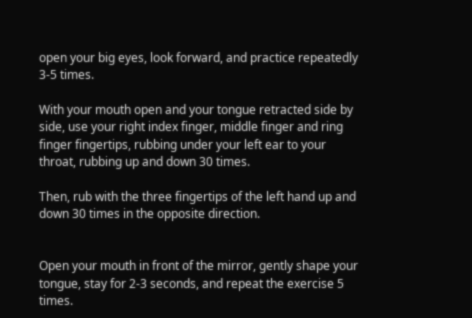open your big eyes, look forward, and practice repeatedly 3-5 times.

With your mouth open and your tongue retracted side by side, use your right index finger, middle finger and ring finger fingertips, rubbing under your left ear to your throat, rubbing up and down 30 times.

Then, rub with the three fingertips of the left hand up and down 30 times in the opposite direction.


Open your mouth in front of the mirror, gently shape your tongue, stay for 2-3 seconds, and repeat the exercise 5 times.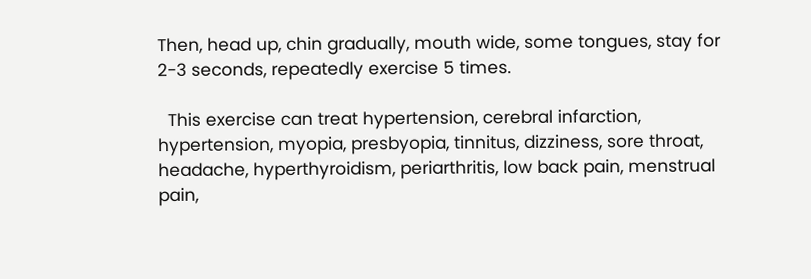Then, head up, chin gradually, mouth wide, some tongues, stay for 2-3 seconds, repeatedly exercise 5 times.

  This exercise can treat hypertension, cerebral infarction, hypertension, myopia, presbyopia, tinnitus, dizziness, sore throat, headache, hyperthyroidism, periarthritis, low back pain, menstrual pain,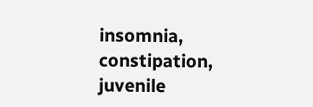insomnia, constipation, juvenile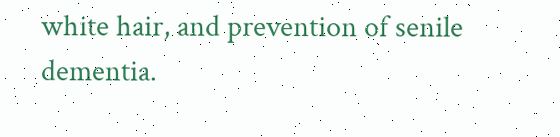white hair, and prevention of senile dementia.